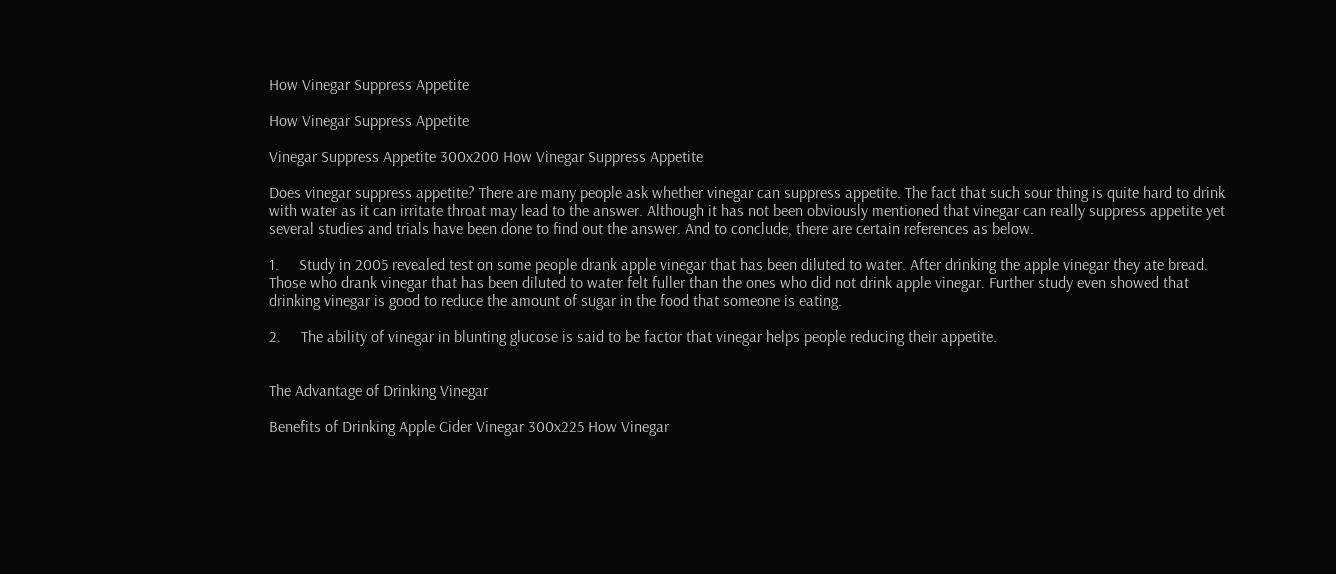How Vinegar Suppress Appetite

How Vinegar Suppress Appetite

Vinegar Suppress Appetite 300x200 How Vinegar Suppress Appetite

Does vinegar suppress appetite? There are many people ask whether vinegar can suppress appetite. The fact that such sour thing is quite hard to drink with water as it can irritate throat may lead to the answer. Although it has not been obviously mentioned that vinegar can really suppress appetite yet several studies and trials have been done to find out the answer. And to conclude, there are certain references as below.

1.     Study in 2005 revealed test on some people drank apple vinegar that has been diluted to water. After drinking the apple vinegar they ate bread. Those who drank vinegar that has been diluted to water felt fuller than the ones who did not drink apple vinegar. Further study even showed that drinking vinegar is good to reduce the amount of sugar in the food that someone is eating.

2.     The ability of vinegar in blunting glucose is said to be factor that vinegar helps people reducing their appetite.


The Advantage of Drinking Vinegar

Benefits of Drinking Apple Cider Vinegar 300x225 How Vinegar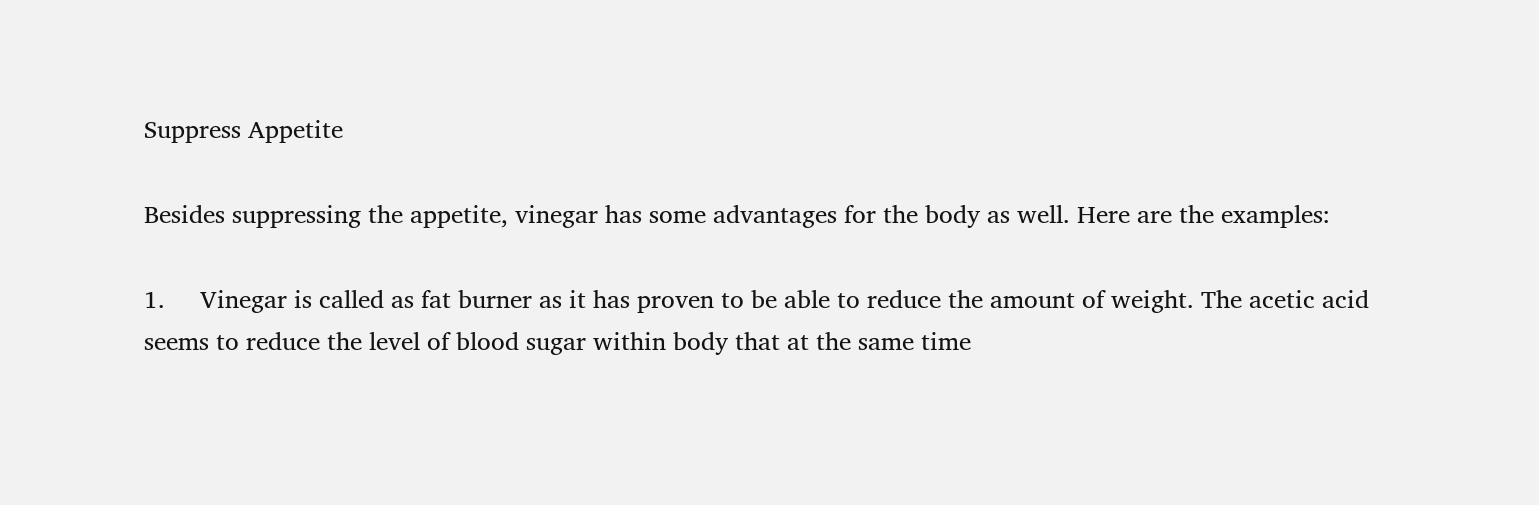Suppress Appetite

Besides suppressing the appetite, vinegar has some advantages for the body as well. Here are the examples:

1.     Vinegar is called as fat burner as it has proven to be able to reduce the amount of weight. The acetic acid seems to reduce the level of blood sugar within body that at the same time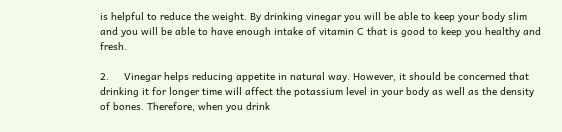is helpful to reduce the weight. By drinking vinegar you will be able to keep your body slim and you will be able to have enough intake of vitamin C that is good to keep you healthy and fresh.

2.     Vinegar helps reducing appetite in natural way. However, it should be concerned that drinking it for longer time will affect the potassium level in your body as well as the density of bones. Therefore, when you drink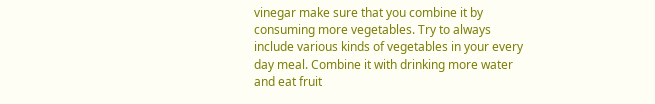vinegar make sure that you combine it by consuming more vegetables. Try to always include various kinds of vegetables in your every day meal. Combine it with drinking more water and eat fruit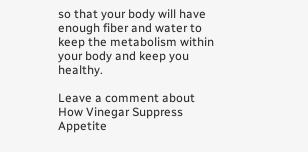so that your body will have enough fiber and water to keep the metabolism within your body and keep you healthy.

Leave a comment about How Vinegar Suppress Appetite